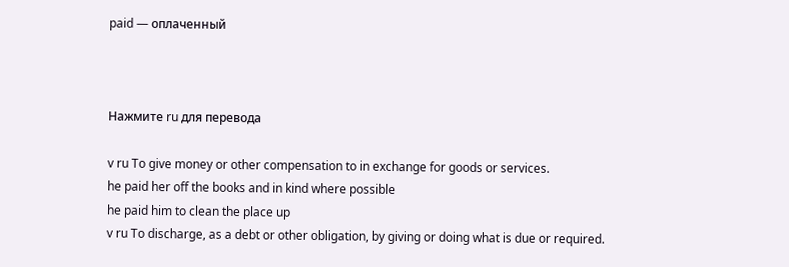paid — оплаченный



Нажмите ru для перевода

v ru To give money or other compensation to in exchange for goods or services.
he paid her off the books and in kind where possible
he paid him to clean the place up
v ru To discharge, as a debt or other obligation, by giving or doing what is due or required.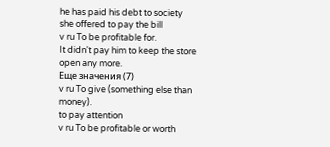he has paid his debt to society
she offered to pay the bill
v ru To be profitable for.
It didn't pay him to keep the store open any more.
Еще значения (7)
v ru To give (something else than money).
to pay attention
v ru To be profitable or worth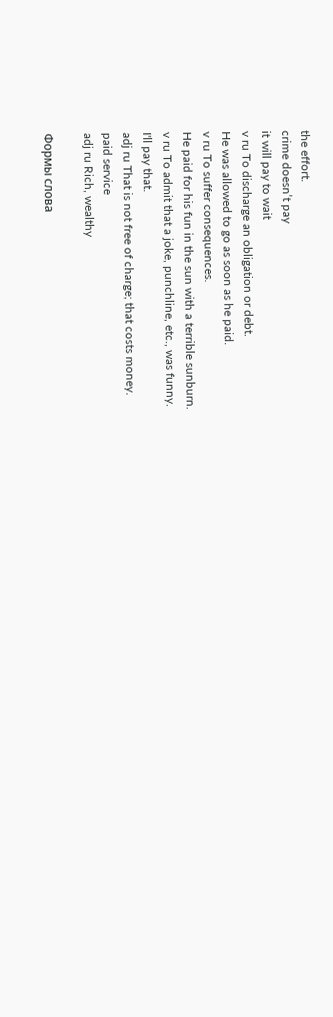the effort.
crime doesn’t pay
it will pay to wait
v ru To discharge an obligation or debt.
He was allowed to go as soon as he paid.
v ru To suffer consequences.
He paid for his fun in the sun with a terrible sunburn.
v ru To admit that a joke, punchline, etc., was funny.
I'll pay that.
adj ru That is not free of charge; that costs money.
paid service
adj ru Rich, wealthy

Формы слова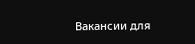Вакансии для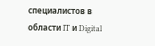специалистов в области IT и Digital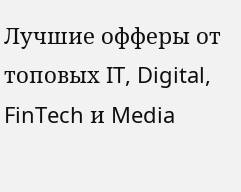Лучшие офферы от топовых IT, Digital, FinTech и Media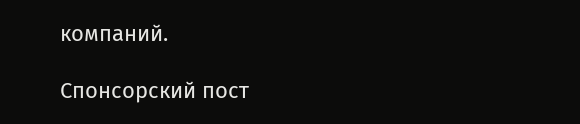компаний.

Спонсорский пост